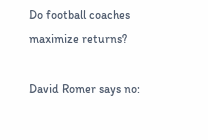Do football coaches maximize returns?

David Romer says no: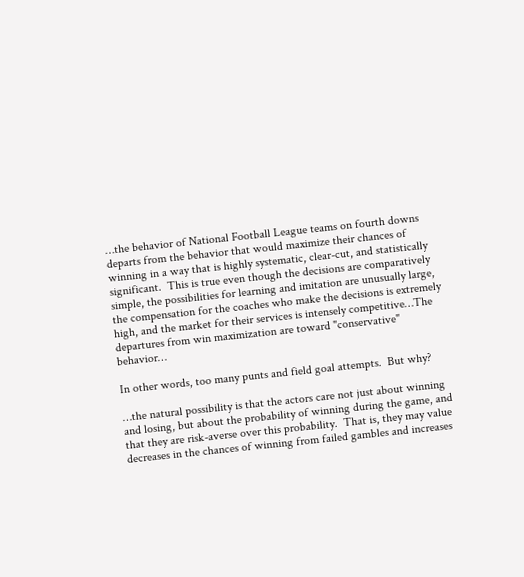…the behavior of National Football League teams on fourth downs departs from the behavior that would maximize their chances of winning in a way that is highly systematic, clear-cut, and statistically significant.  This is true even though the decisions are comparatively simple, the possibilities for learning and imitation are unusually large, the compensation for the coaches who make the decisions is extremely high, and the market for their services is intensely competitive…The departures from win maximization are toward "conservative" behavior…

In other words, too many punts and field goal attempts.  But why?

…the natural possibility is that the actors care not just about winning and losing, but about the probability of winning during the game, and that they are risk-averse over this probability.  That is, they may value decreases in the chances of winning from failed gambles and increases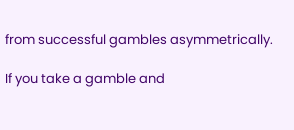from successful gambles asymmetrically.

If you take a gamble and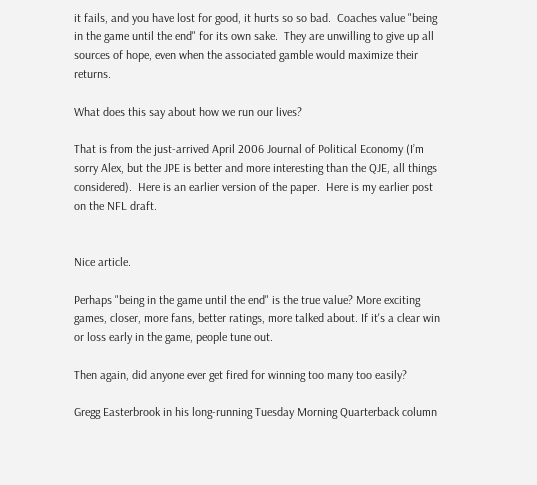it fails, and you have lost for good, it hurts so so bad.  Coaches value "being in the game until the end" for its own sake.  They are unwilling to give up all sources of hope, even when the associated gamble would maximize their returns.

What does this say about how we run our lives?

That is from the just-arrived April 2006 Journal of Political Economy (I’m sorry Alex, but the JPE is better and more interesting than the QJE, all things considered).  Here is an earlier version of the paper.  Here is my earlier post on the NFL draft.


Nice article.

Perhaps "being in the game until the end" is the true value? More exciting games, closer, more fans, better ratings, more talked about. If it's a clear win or loss early in the game, people tune out.

Then again, did anyone ever get fired for winning too many too easily?

Gregg Easterbrook in his long-running Tuesday Morning Quarterback column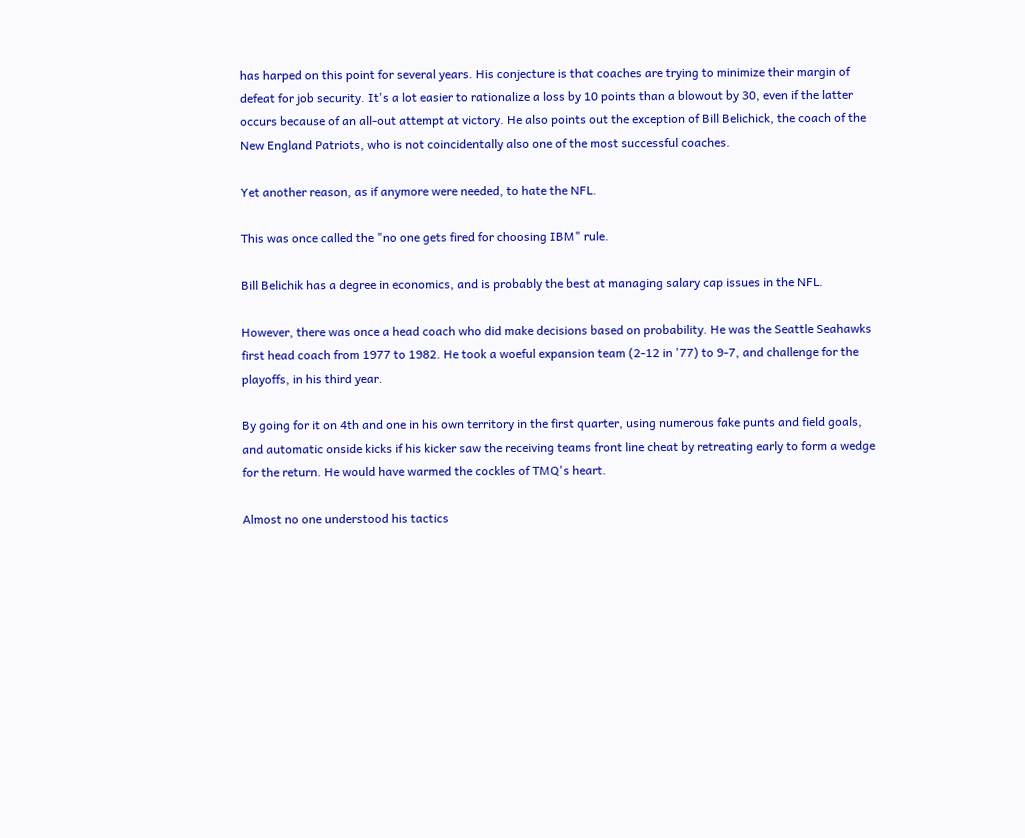has harped on this point for several years. His conjecture is that coaches are trying to minimize their margin of defeat for job security. It's a lot easier to rationalize a loss by 10 points than a blowout by 30, even if the latter occurs because of an all-out attempt at victory. He also points out the exception of Bill Belichick, the coach of the New England Patriots, who is not coincidentally also one of the most successful coaches.

Yet another reason, as if anymore were needed, to hate the NFL.

This was once called the "no one gets fired for choosing IBM" rule.

Bill Belichik has a degree in economics, and is probably the best at managing salary cap issues in the NFL.

However, there was once a head coach who did make decisions based on probability. He was the Seattle Seahawks first head coach from 1977 to 1982. He took a woeful expansion team (2-12 in '77) to 9-7, and challenge for the playoffs, in his third year.

By going for it on 4th and one in his own territory in the first quarter, using numerous fake punts and field goals, and automatic onside kicks if his kicker saw the receiving teams front line cheat by retreating early to form a wedge for the return. He would have warmed the cockles of TMQ's heart.

Almost no one understood his tactics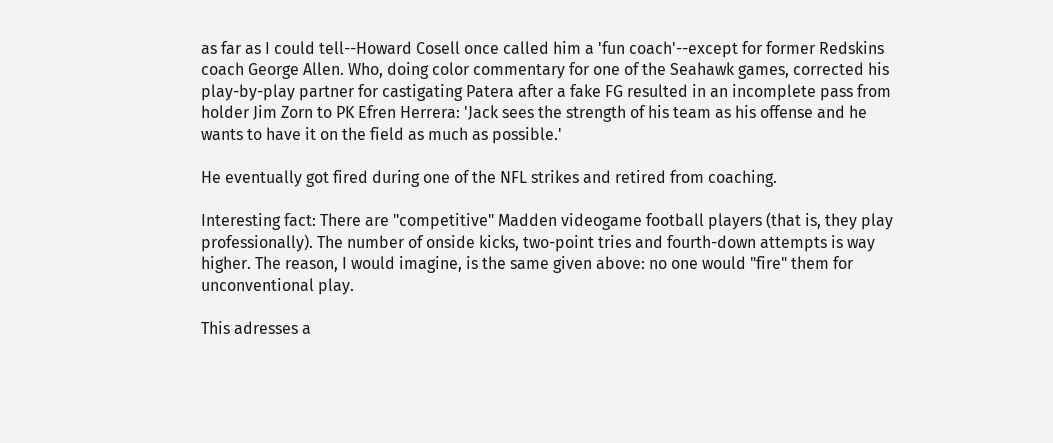as far as I could tell--Howard Cosell once called him a 'fun coach'--except for former Redskins coach George Allen. Who, doing color commentary for one of the Seahawk games, corrected his play-by-play partner for castigating Patera after a fake FG resulted in an incomplete pass from holder Jim Zorn to PK Efren Herrera: 'Jack sees the strength of his team as his offense and he wants to have it on the field as much as possible.'

He eventually got fired during one of the NFL strikes and retired from coaching.

Interesting fact: There are "competitive" Madden videogame football players (that is, they play professionally). The number of onside kicks, two-point tries and fourth-down attempts is way higher. The reason, I would imagine, is the same given above: no one would "fire" them for unconventional play.

This adresses a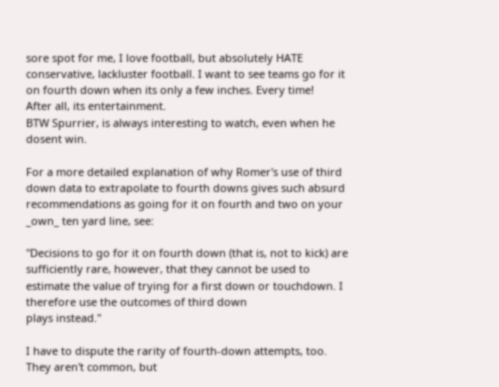sore spot for me, I love football, but absolutely HATE conservative, lackluster football. I want to see teams go for it on fourth down when its only a few inches. Every time!
After all, its entertainment.
BTW Spurrier, is always interesting to watch, even when he dosent win.

For a more detailed explanation of why Romer's use of third down data to extrapolate to fourth downs gives such absurd recommendations as going for it on fourth and two on your _own_ ten yard line, see:

"Decisions to go for it on fourth down (that is, not to kick) are sufficiently rare, however, that they cannot be used to estimate the value of trying for a first down or touchdown. I therefore use the outcomes of third down
plays instead."

I have to dispute the rarity of fourth-down attempts, too. They aren't common, but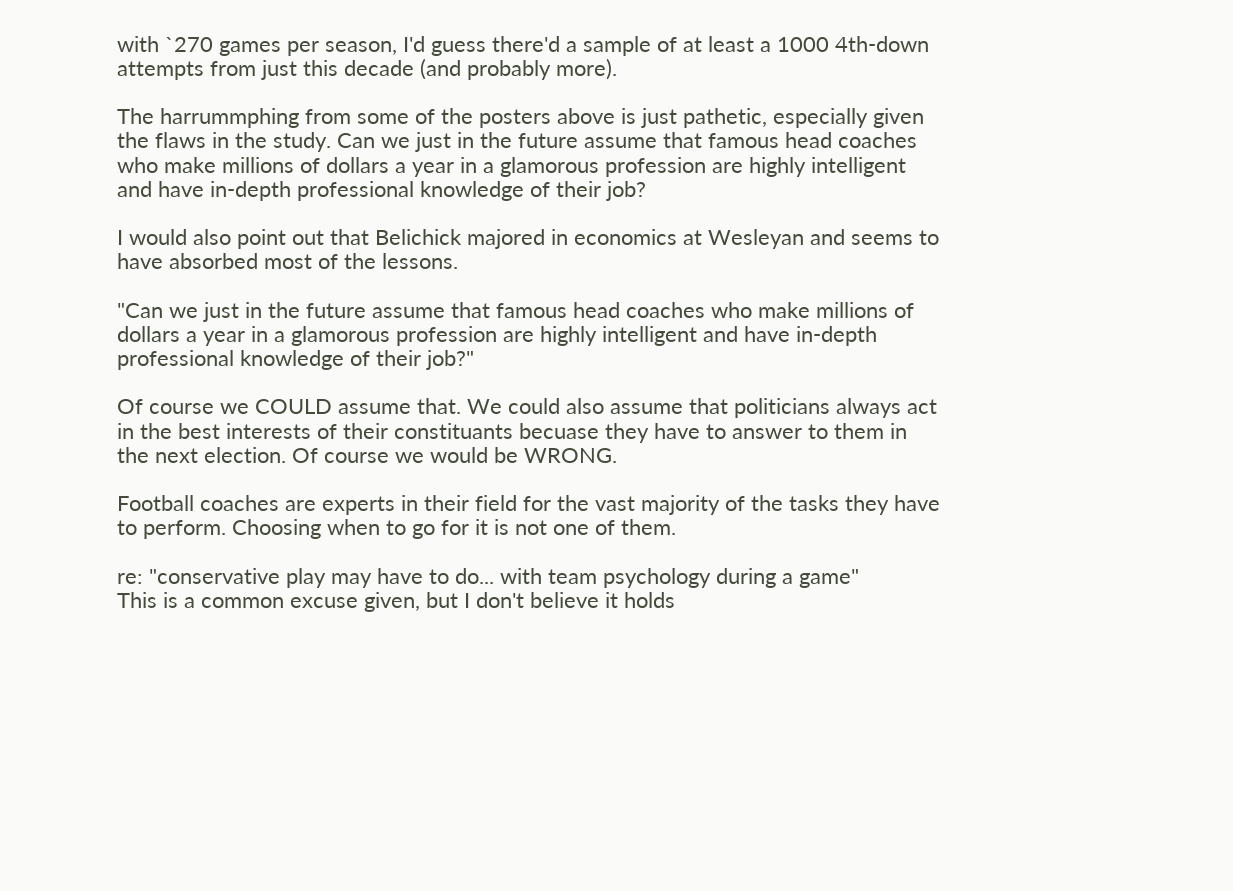with `270 games per season, I'd guess there'd a sample of at least a 1000 4th-down attempts from just this decade (and probably more).

The harrummphing from some of the posters above is just pathetic, especially given the flaws in the study. Can we just in the future assume that famous head coaches who make millions of dollars a year in a glamorous profession are highly intelligent and have in-depth professional knowledge of their job?

I would also point out that Belichick majored in economics at Wesleyan and seems to have absorbed most of the lessons.

"Can we just in the future assume that famous head coaches who make millions of dollars a year in a glamorous profession are highly intelligent and have in-depth professional knowledge of their job?"

Of course we COULD assume that. We could also assume that politicians always act in the best interests of their constituants becuase they have to answer to them in the next election. Of course we would be WRONG.

Football coaches are experts in their field for the vast majority of the tasks they have to perform. Choosing when to go for it is not one of them.

re: "conservative play may have to do... with team psychology during a game"
This is a common excuse given, but I don't believe it holds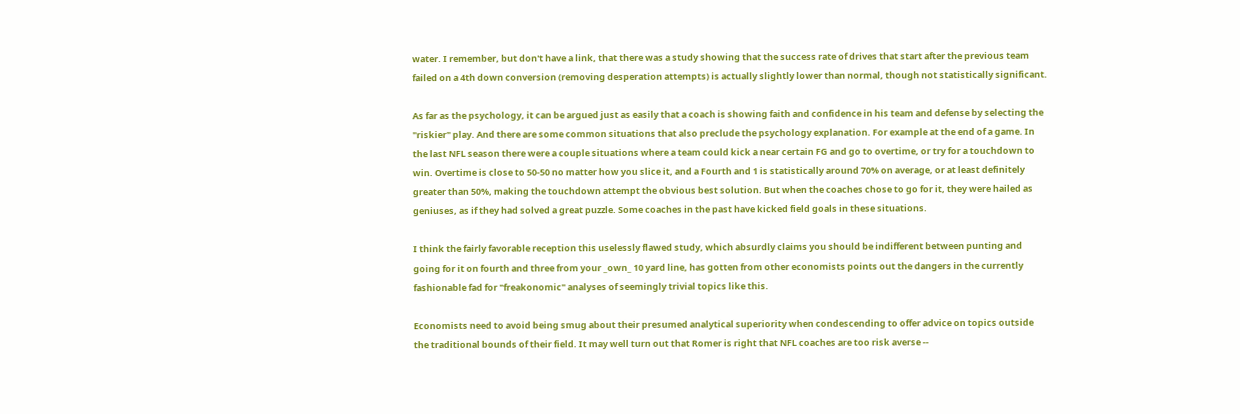water. I remember, but don't have a link, that there was a study showing that the success rate of drives that start after the previous team failed on a 4th down conversion (removing desperation attempts) is actually slightly lower than normal, though not statistically significant.

As far as the psychology, it can be argued just as easily that a coach is showing faith and confidence in his team and defense by selecting the "riskier" play. And there are some common situations that also preclude the psychology explanation. For example at the end of a game. In the last NFL season there were a couple situations where a team could kick a near certain FG and go to overtime, or try for a touchdown to win. Overtime is close to 50-50 no matter how you slice it, and a Fourth and 1 is statistically around 70% on average, or at least definitely greater than 50%, making the touchdown attempt the obvious best solution. But when the coaches chose to go for it, they were hailed as geniuses, as if they had solved a great puzzle. Some coaches in the past have kicked field goals in these situations.

I think the fairly favorable reception this uselessly flawed study, which absurdly claims you should be indifferent between punting and going for it on fourth and three from your _own_ 10 yard line, has gotten from other economists points out the dangers in the currently fashionable fad for "freakonomic" analyses of seemingly trivial topics like this.

Economists need to avoid being smug about their presumed analytical superiority when condescending to offer advice on topics outside the traditional bounds of their field. It may well turn out that Romer is right that NFL coaches are too risk averse --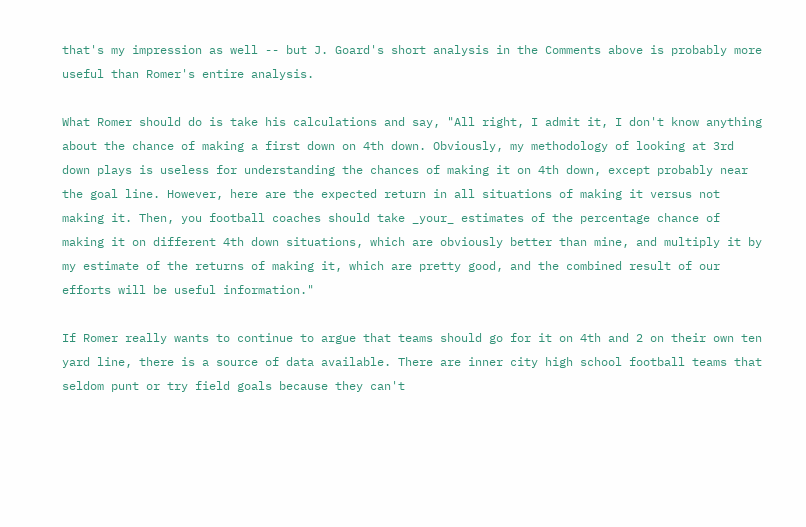that's my impression as well -- but J. Goard's short analysis in the Comments above is probably more useful than Romer's entire analysis.

What Romer should do is take his calculations and say, "All right, I admit it, I don't know anything about the chance of making a first down on 4th down. Obviously, my methodology of looking at 3rd down plays is useless for understanding the chances of making it on 4th down, except probably near the goal line. However, here are the expected return in all situations of making it versus not making it. Then, you football coaches should take _your_ estimates of the percentage chance of making it on different 4th down situations, which are obviously better than mine, and multiply it by my estimate of the returns of making it, which are pretty good, and the combined result of our efforts will be useful information."

If Romer really wants to continue to argue that teams should go for it on 4th and 2 on their own ten yard line, there is a source of data available. There are inner city high school football teams that seldom punt or try field goals because they can't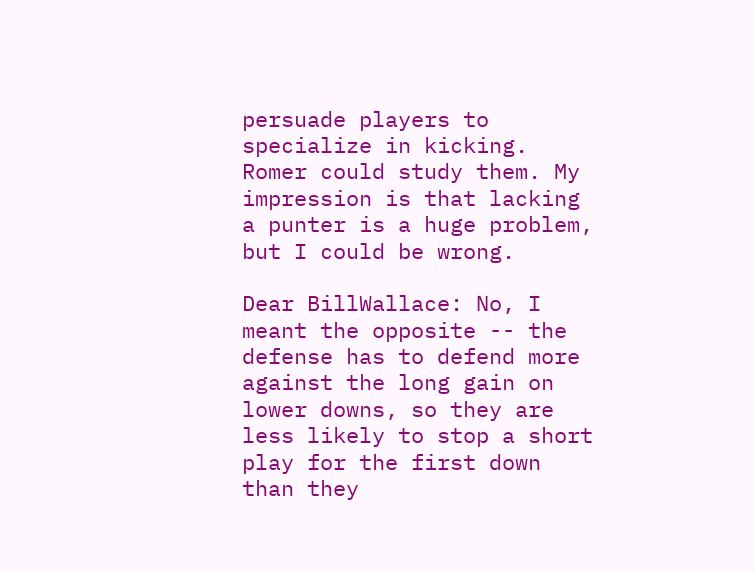persuade players to specialize in kicking. Romer could study them. My impression is that lacking a punter is a huge problem, but I could be wrong.

Dear BillWallace: No, I meant the opposite -- the defense has to defend more against the long gain on lower downs, so they are less likely to stop a short play for the first down than they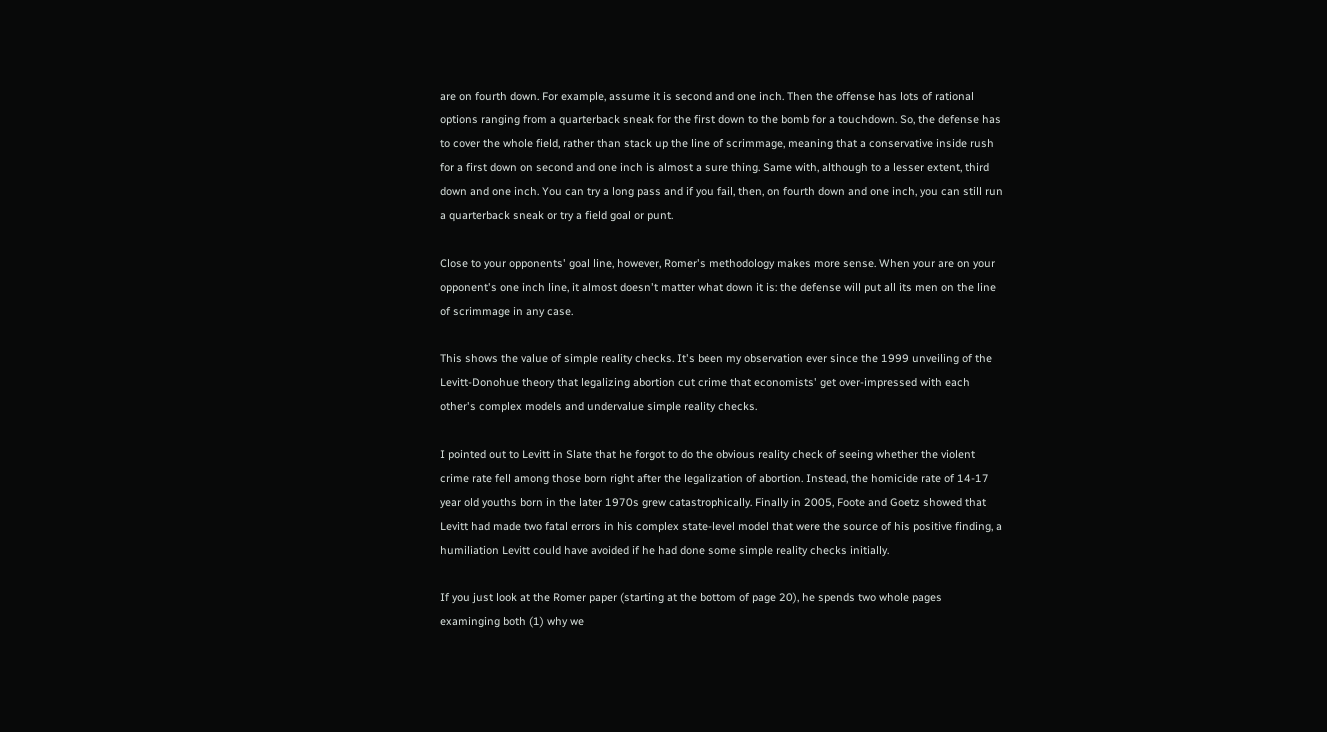are on fourth down. For example, assume it is second and one inch. Then the offense has lots of rational options ranging from a quarterback sneak for the first down to the bomb for a touchdown. So, the defense has to cover the whole field, rather than stack up the line of scrimmage, meaning that a conservative inside rush for a first down on second and one inch is almost a sure thing. Same with, although to a lesser extent, third down and one inch. You can try a long pass and if you fail, then, on fourth down and one inch, you can still run a quarterback sneak or try a field goal or punt.

Close to your opponents' goal line, however, Romer's methodology makes more sense. When your are on your opponent's one inch line, it almost doesn't matter what down it is: the defense will put all its men on the line of scrimmage in any case.

This shows the value of simple reality checks. It's been my observation ever since the 1999 unveiling of the Levitt-Donohue theory that legalizing abortion cut crime that economists' get over-impressed with each other's complex models and undervalue simple reality checks.

I pointed out to Levitt in Slate that he forgot to do the obvious reality check of seeing whether the violent crime rate fell among those born right after the legalization of abortion. Instead, the homicide rate of 14-17 year old youths born in the later 1970s grew catastrophically. Finally in 2005, Foote and Goetz showed that Levitt had made two fatal errors in his complex state-level model that were the source of his positive finding, a humiliation Levitt could have avoided if he had done some simple reality checks initially.

If you just look at the Romer paper (starting at the bottom of page 20), he spends two whole pages examinging both (1) why we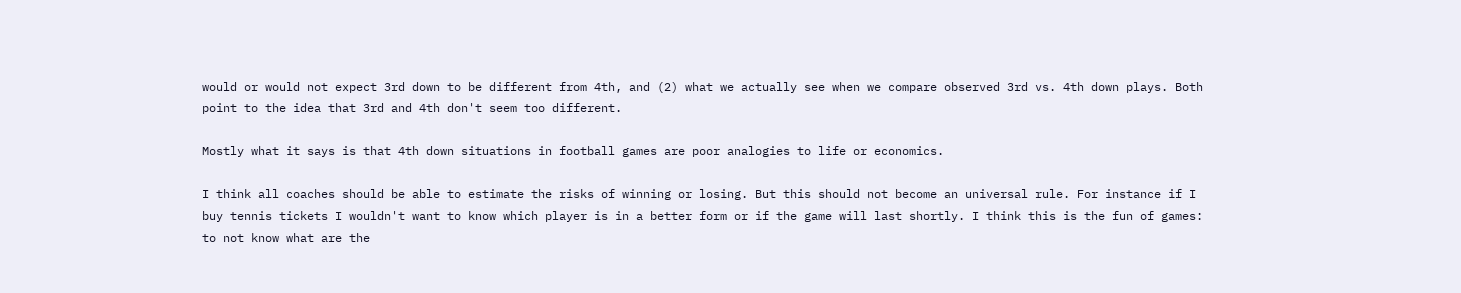would or would not expect 3rd down to be different from 4th, and (2) what we actually see when we compare observed 3rd vs. 4th down plays. Both point to the idea that 3rd and 4th don't seem too different.

Mostly what it says is that 4th down situations in football games are poor analogies to life or economics.

I think all coaches should be able to estimate the risks of winning or losing. But this should not become an universal rule. For instance if I buy tennis tickets I wouldn't want to know which player is in a better form or if the game will last shortly. I think this is the fun of games: to not know what are the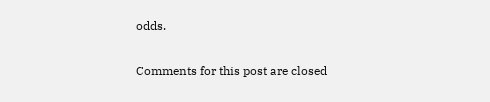odds.

Comments for this post are closed